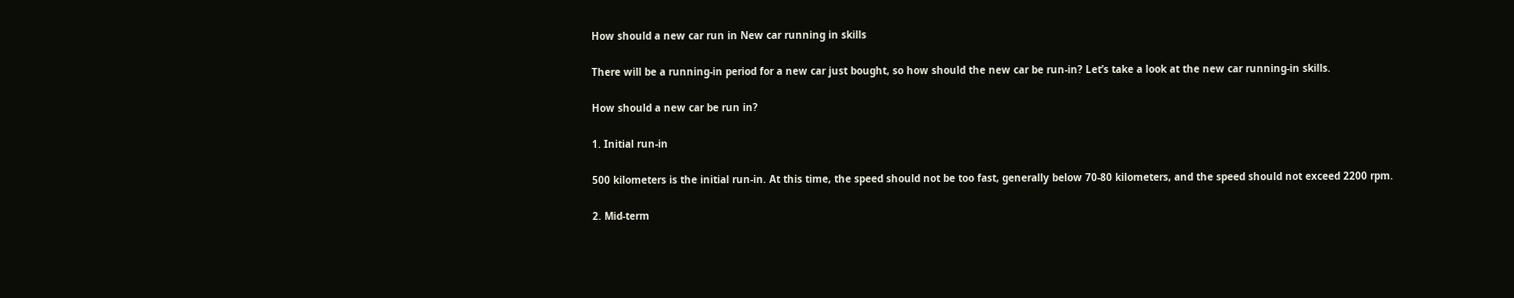How should a new car run in New car running in skills

There will be a running-in period for a new car just bought, so how should the new car be run-in? Let’s take a look at the new car running-in skills.

How should a new car be run in?

1. Initial run-in

500 kilometers is the initial run-in. At this time, the speed should not be too fast, generally below 70-80 kilometers, and the speed should not exceed 2200 rpm.

2. Mid-term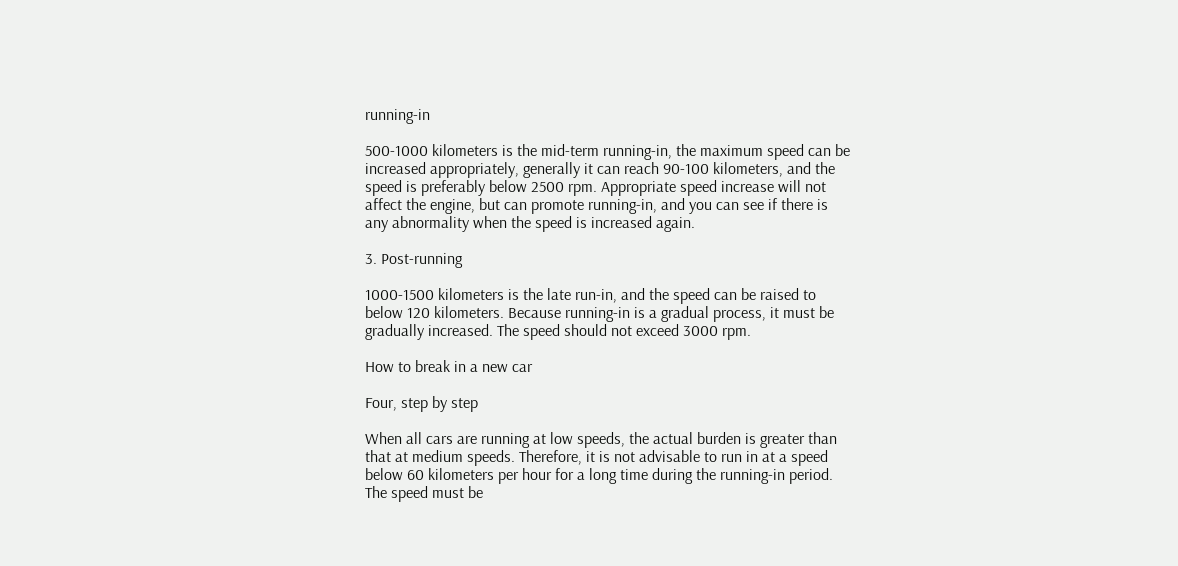running-in

500-1000 kilometers is the mid-term running-in, the maximum speed can be increased appropriately, generally it can reach 90-100 kilometers, and the speed is preferably below 2500 rpm. Appropriate speed increase will not affect the engine, but can promote running-in, and you can see if there is any abnormality when the speed is increased again.

3. Post-running

1000-1500 kilometers is the late run-in, and the speed can be raised to below 120 kilometers. Because running-in is a gradual process, it must be gradually increased. The speed should not exceed 3000 rpm.

How to break in a new car

Four, step by step

When all cars are running at low speeds, the actual burden is greater than that at medium speeds. Therefore, it is not advisable to run in at a speed below 60 kilometers per hour for a long time during the running-in period. The speed must be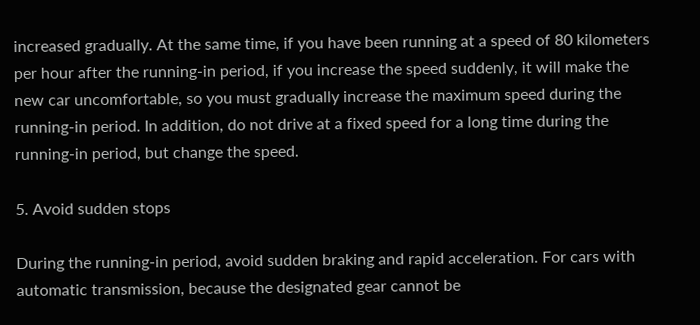increased gradually. At the same time, if you have been running at a speed of 80 kilometers per hour after the running-in period, if you increase the speed suddenly, it will make the new car uncomfortable, so you must gradually increase the maximum speed during the running-in period. In addition, do not drive at a fixed speed for a long time during the running-in period, but change the speed.

5. Avoid sudden stops

During the running-in period, avoid sudden braking and rapid acceleration. For cars with automatic transmission, because the designated gear cannot be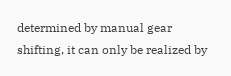determined by manual gear shifting, it can only be realized by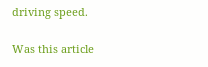driving speed.

Was this article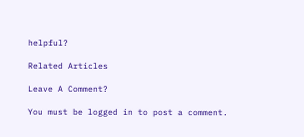helpful?

Related Articles

Leave A Comment?

You must be logged in to post a comment.